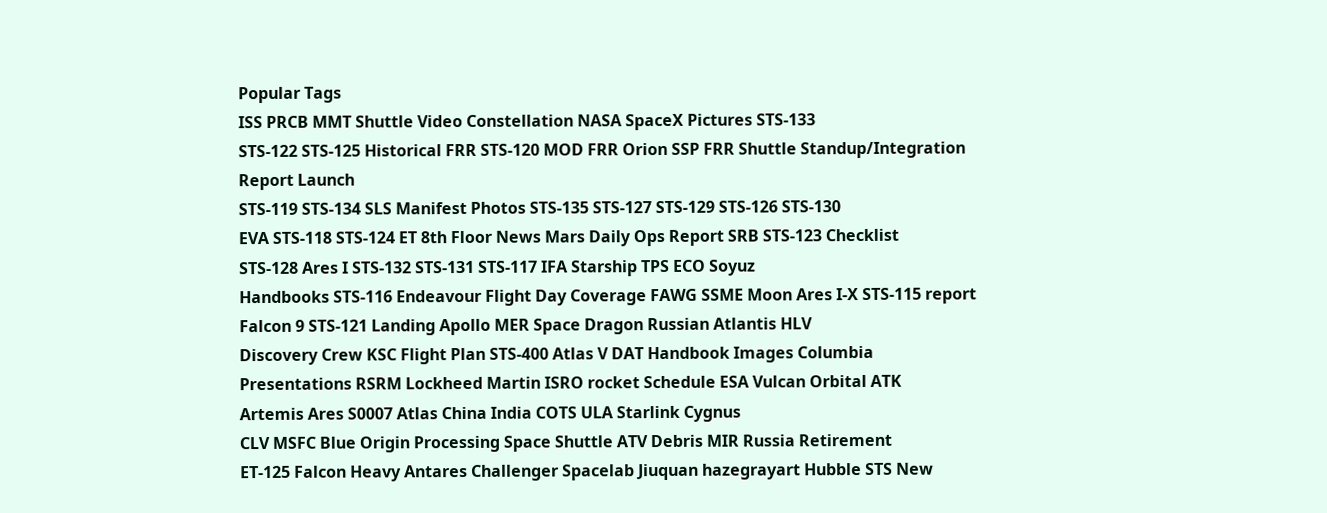Popular Tags
ISS PRCB MMT Shuttle Video Constellation NASA SpaceX Pictures STS-133
STS-122 STS-125 Historical FRR STS-120 MOD FRR Orion SSP FRR Shuttle Standup/Integration Report Launch
STS-119 STS-134 SLS Manifest Photos STS-135 STS-127 STS-129 STS-126 STS-130
EVA STS-118 STS-124 ET 8th Floor News Mars Daily Ops Report SRB STS-123 Checklist
STS-128 Ares I STS-132 STS-131 STS-117 IFA Starship TPS ECO Soyuz
Handbooks STS-116 Endeavour Flight Day Coverage FAWG SSME Moon Ares I-X STS-115 report
Falcon 9 STS-121 Landing Apollo MER Space Dragon Russian Atlantis HLV
Discovery Crew KSC Flight Plan STS-400 Atlas V DAT Handbook Images Columbia
Presentations RSRM Lockheed Martin ISRO rocket Schedule ESA Vulcan Orbital ATK
Artemis Ares S0007 Atlas China India COTS ULA Starlink Cygnus
CLV MSFC Blue Origin Processing Space Shuttle ATV Debris MIR Russia Retirement
ET-125 Falcon Heavy Antares Challenger Spacelab Jiuquan hazegrayart Hubble STS New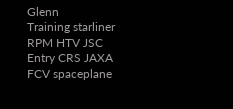Glenn
Training starliner RPM HTV JSC Entry CRS JAXA FCV spaceplane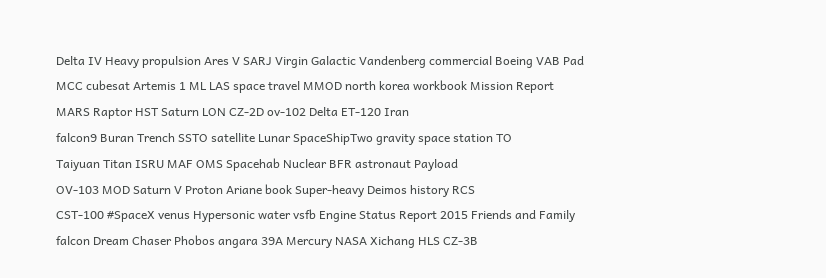Delta IV Heavy propulsion Ares V SARJ Virgin Galactic Vandenberg commercial Boeing VAB Pad
MCC cubesat Artemis 1 ML LAS space travel MMOD north korea workbook Mission Report
MARS Raptor HST Saturn LON CZ-2D ov-102 Delta ET-120 Iran
falcon9 Buran Trench SSTO satellite Lunar SpaceShipTwo gravity space station TO
Taiyuan Titan ISRU MAF OMS Spacehab Nuclear BFR astronaut Payload
OV-103 MOD Saturn V Proton Ariane book Super-heavy Deimos history RCS
CST-100 #SpaceX venus Hypersonic water vsfb Engine Status Report 2015 Friends and Family
falcon Dream Chaser Phobos angara 39A Mercury NASA Xichang HLS CZ-3B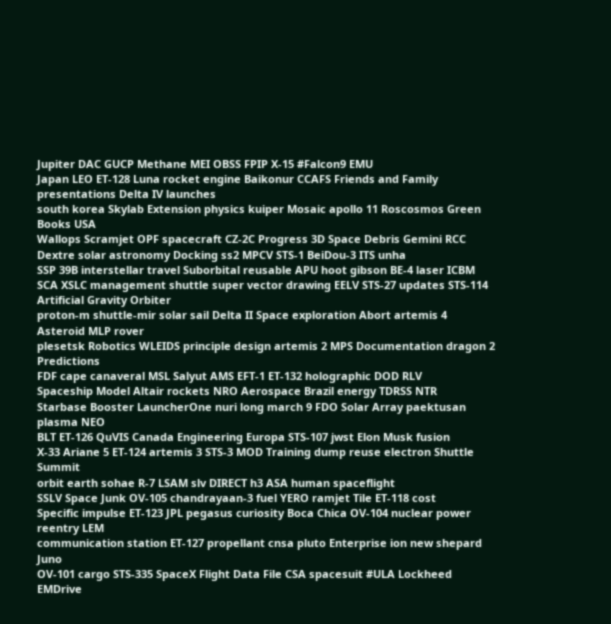Jupiter DAC GUCP Methane MEI OBSS FPIP X-15 #Falcon9 EMU
Japan LEO ET-128 Luna rocket engine Baikonur CCAFS Friends and Family presentations Delta IV launches
south korea Skylab Extension physics kuiper Mosaic apollo 11 Roscosmos Green Books USA
Wallops Scramjet OPF spacecraft CZ-2C Progress 3D Space Debris Gemini RCC
Dextre solar astronomy Docking ss2 MPCV STS-1 BeiDou-3 ITS unha
SSP 39B interstellar travel Suborbital reusable APU hoot gibson BE-4 laser ICBM
SCA XSLC management shuttle super vector drawing EELV STS-27 updates STS-114 Artificial Gravity Orbiter
proton-m shuttle-mir solar sail Delta II Space exploration Abort artemis 4 Asteroid MLP rover
plesetsk Robotics WLEIDS principle design artemis 2 MPS Documentation dragon 2 Predictions
FDF cape canaveral MSL Salyut AMS EFT-1 ET-132 holographic DOD RLV
Spaceship Model Altair rockets NRO Aerospace Brazil energy TDRSS NTR
Starbase Booster LauncherOne nuri long march 9 FDO Solar Array paektusan plasma NEO
BLT ET-126 QuVIS Canada Engineering Europa STS-107 jwst Elon Musk fusion
X-33 Ariane 5 ET-124 artemis 3 STS-3 MOD Training dump reuse electron Shuttle Summit
orbit earth sohae R-7 LSAM slv DIRECT h3 ASA human spaceflight
SSLV Space Junk OV-105 chandrayaan-3 fuel YERO ramjet Tile ET-118 cost
Specific impulse ET-123 JPL pegasus curiosity Boca Chica OV-104 nuclear power reentry LEM
communication station ET-127 propellant cnsa pluto Enterprise ion new shepard Juno
OV-101 cargo STS-335 SpaceX Flight Data File CSA spacesuit #ULA Lockheed EMDrive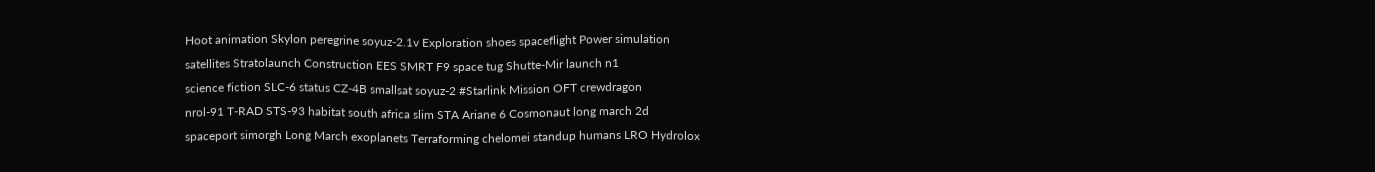Hoot animation Skylon peregrine soyuz-2.1v Exploration shoes spaceflight Power simulation
satellites Stratolaunch Construction EES SMRT F9 space tug Shutte-Mir launch n1
science fiction SLC-6 status CZ-4B smallsat soyuz-2 #Starlink Mission OFT crewdragon
nrol-91 T-RAD STS-93 habitat south africa slim STA Ariane 6 Cosmonaut long march 2d
spaceport simorgh Long March exoplanets Terraforming chelomei standup humans LRO Hydrolox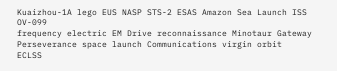Kuaizhou-1A lego EUS NASP STS-2 ESAS Amazon Sea Launch ISS OV-099
frequency electric EM Drive reconnaissance Minotaur Gateway Perseverance space launch Communications virgin orbit
ECLSS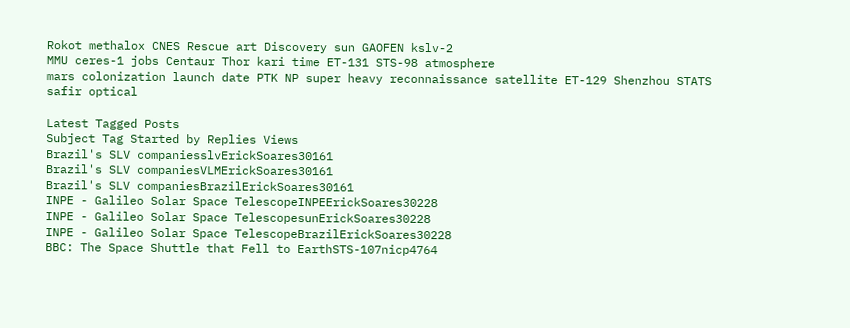Rokot methalox CNES Rescue art Discovery sun GAOFEN kslv-2
MMU ceres-1 jobs Centaur Thor kari time ET-131 STS-98 atmosphere
mars colonization launch date PTK NP super heavy reconnaissance satellite ET-129 Shenzhou STATS safir optical

Latest Tagged Posts
Subject Tag Started by Replies Views
Brazil's SLV companiesslvErickSoares30161
Brazil's SLV companiesVLMErickSoares30161
Brazil's SLV companiesBrazilErickSoares30161
INPE - Galileo Solar Space TelescopeINPEErickSoares30228
INPE - Galileo Solar Space TelescopesunErickSoares30228
INPE - Galileo Solar Space TelescopeBrazilErickSoares30228
BBC: The Space Shuttle that Fell to EarthSTS-107nicp4764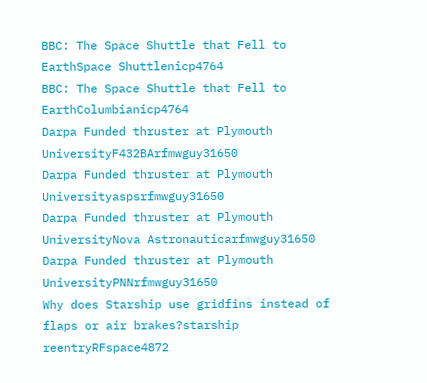BBC: The Space Shuttle that Fell to EarthSpace Shuttlenicp4764
BBC: The Space Shuttle that Fell to EarthColumbianicp4764
Darpa Funded thruster at Plymouth UniversityF432BArfmwguy31650
Darpa Funded thruster at Plymouth Universityaspsrfmwguy31650
Darpa Funded thruster at Plymouth UniversityNova Astronauticarfmwguy31650
Darpa Funded thruster at Plymouth UniversityPNNrfmwguy31650
Why does Starship use gridfins instead of flaps or air brakes?starship reentryRFspace4872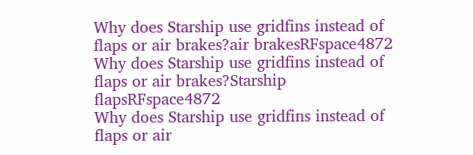Why does Starship use gridfins instead of flaps or air brakes?air brakesRFspace4872
Why does Starship use gridfins instead of flaps or air brakes?Starship flapsRFspace4872
Why does Starship use gridfins instead of flaps or air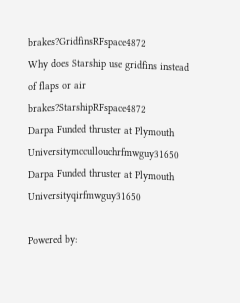brakes?GridfinsRFspace4872
Why does Starship use gridfins instead of flaps or air brakes?StarshipRFspace4872
Darpa Funded thruster at Plymouth Universitymccullouchrfmwguy31650
Darpa Funded thruster at Plymouth Universityqirfmwguy31650

Powered by: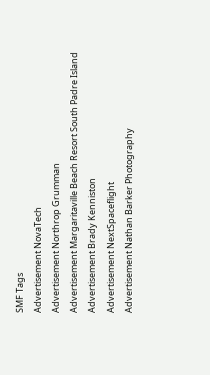SMF Tags
Advertisement NovaTech
Advertisement Northrop Grumman
Advertisement Margaritaville Beach Resort South Padre Island
Advertisement Brady Kenniston
Advertisement NextSpaceflight
Advertisement Nathan Barker Photography